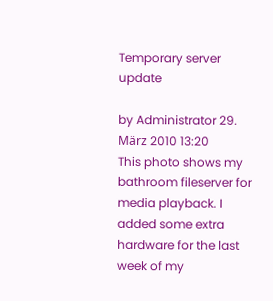Temporary server update

by Administrator 29. März 2010 13:20
This photo shows my bathroom fileserver for media playback. I added some extra hardware for the last week of my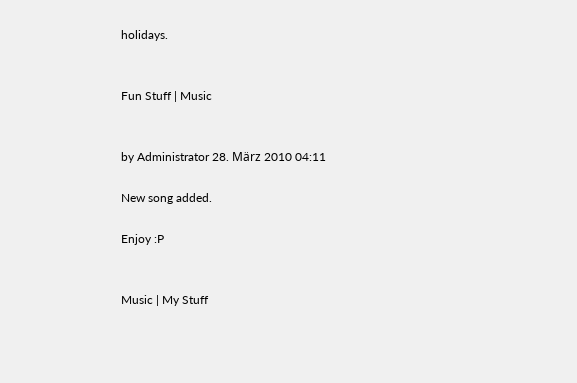holidays.


Fun Stuff | Music


by Administrator 28. März 2010 04:11

New song added.

Enjoy :P


Music | My Stuff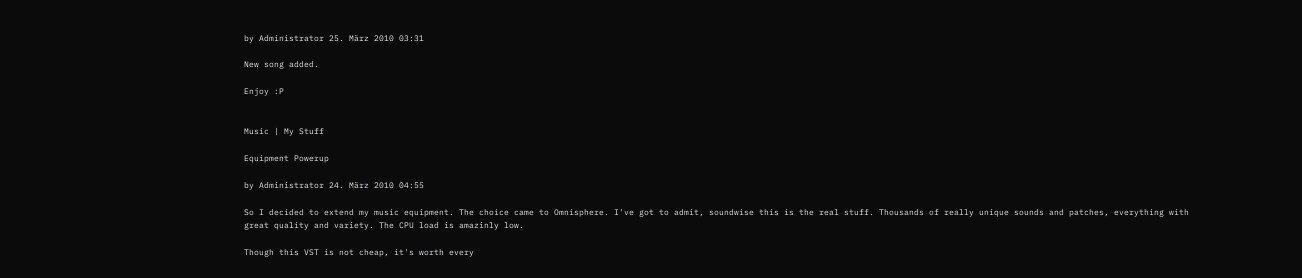by Administrator 25. März 2010 03:31

New song added.

Enjoy :P


Music | My Stuff

Equipment Powerup

by Administrator 24. März 2010 04:55

So I decided to extend my music equipment. The choice came to Omnisphere. I've got to admit, soundwise this is the real stuff. Thousands of really unique sounds and patches, everything with great quality and variety. The CPU load is amazinly low.

Though this VST is not cheap, it's worth every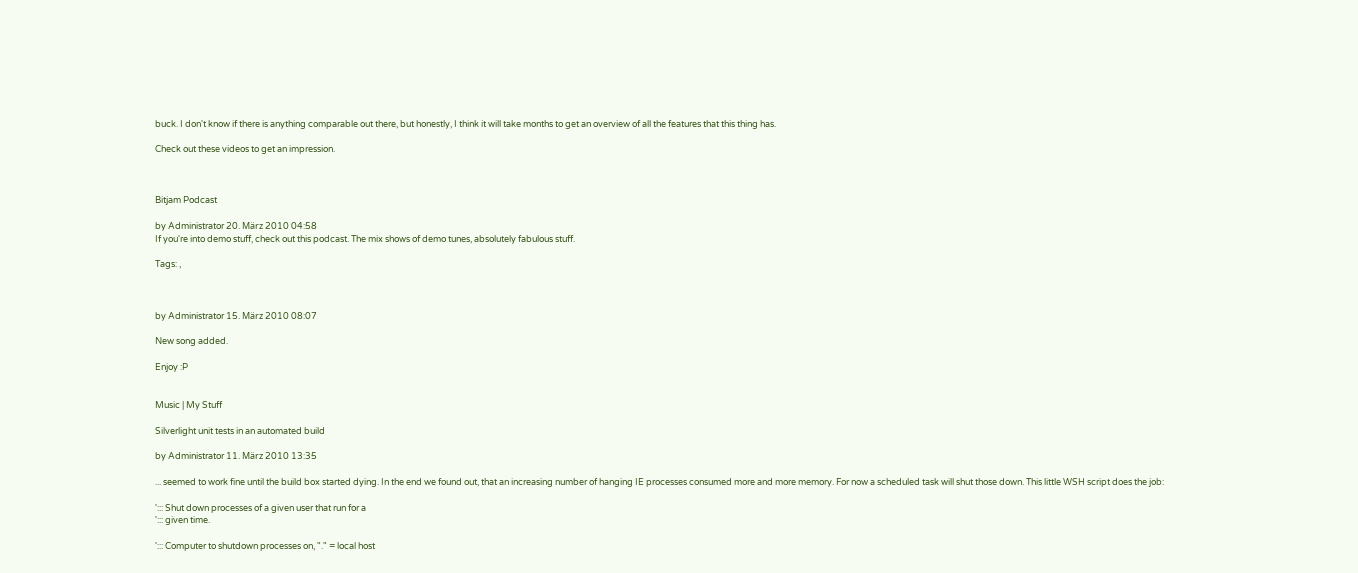buck. I don't know if there is anything comparable out there, but honestly, I think it will take months to get an overview of all the features that this thing has.

Check out these videos to get an impression.



Bitjam Podcast

by Administrator 20. März 2010 04:58
If you're into demo stuff, check out this podcast. The mix shows of demo tunes, absolutely fabulous stuff.

Tags: ,



by Administrator 15. März 2010 08:07

New song added.

Enjoy :P


Music | My Stuff

Silverlight unit tests in an automated build

by Administrator 11. März 2010 13:35

... seemed to work fine until the build box started dying. In the end we found out, that an increasing number of hanging IE processes consumed more and more memory. For now a scheduled task will shut those down. This little WSH script does the job:

'::: Shut down processes of a given user that run for a
'::: given time.

'::: Computer to shutdown processes on, "." = local host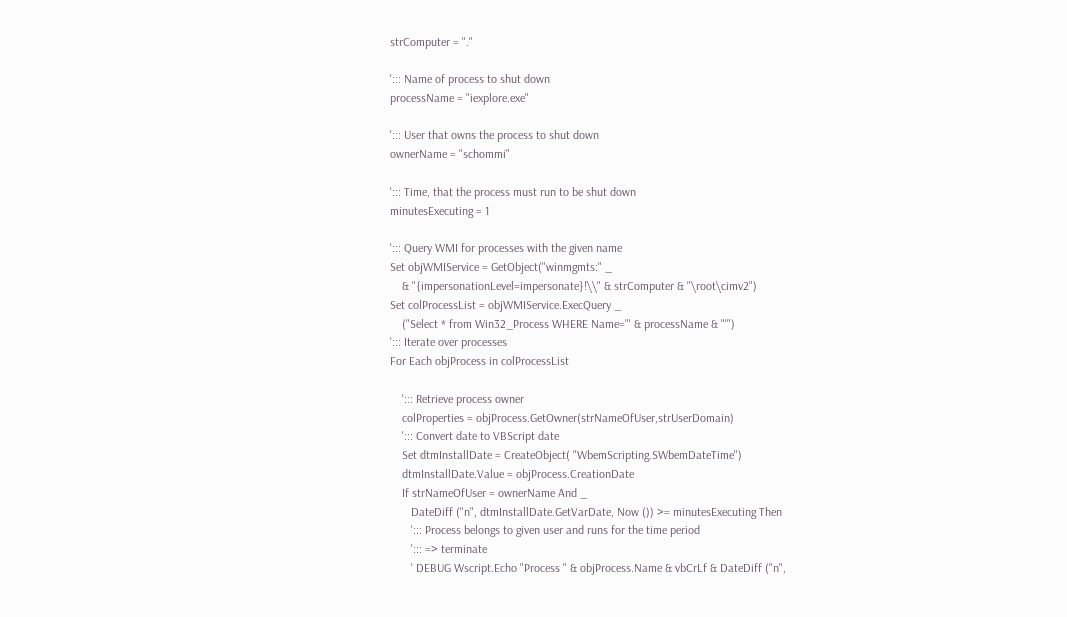strComputer = "."

'::: Name of process to shut down
processName = "iexplore.exe"

'::: User that owns the process to shut down
ownerName = "schommi"

'::: Time, that the process must run to be shut down
minutesExecuting = 1

'::: Query WMI for processes with the given name
Set objWMIService = GetObject("winmgmts:" _
    & "{impersonationLevel=impersonate}!\\" & strComputer & "\root\cimv2")
Set colProcessList = objWMIService.ExecQuery _
    ("Select * from Win32_Process WHERE Name='" & processName & "'")
'::: Iterate over processes
For Each objProcess in colProcessList

    '::: Retrieve process owner
    colProperties = objProcess.GetOwner(strNameOfUser,strUserDomain)
    '::: Convert date to VBScript date
    Set dtmInstallDate = CreateObject( "WbemScripting.SWbemDateTime")
    dtmInstallDate.Value = objProcess.CreationDate
    If strNameOfUser = ownerName And _
       DateDiff ("n", dtmInstallDate.GetVarDate, Now ()) >= minutesExecuting Then
       '::: Process belongs to given user and runs for the time period
       '::: => terminate
       ' DEBUG Wscript.Echo "Process " & objProcess.Name & vbCrLf & DateDiff ("n",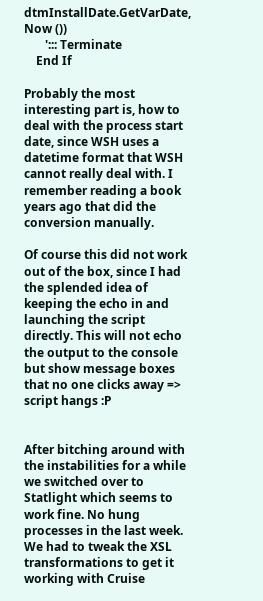dtmInstallDate.GetVarDate, Now ())
       '::: Terminate
    End If

Probably the most interesting part is, how to deal with the process start date, since WSH uses a datetime format that WSH cannot really deal with. I remember reading a book years ago that did the conversion manually.

Of course this did not work out of the box, since I had the splended idea of keeping the echo in and launching the script directly. This will not echo the output to the console but show message boxes that no one clicks away => script hangs :P


After bitching around with the instabilities for a while we switched over to Statlight which seems to work fine. No hung processes in the last week. We had to tweak the XSL transformations to get it working with Cruise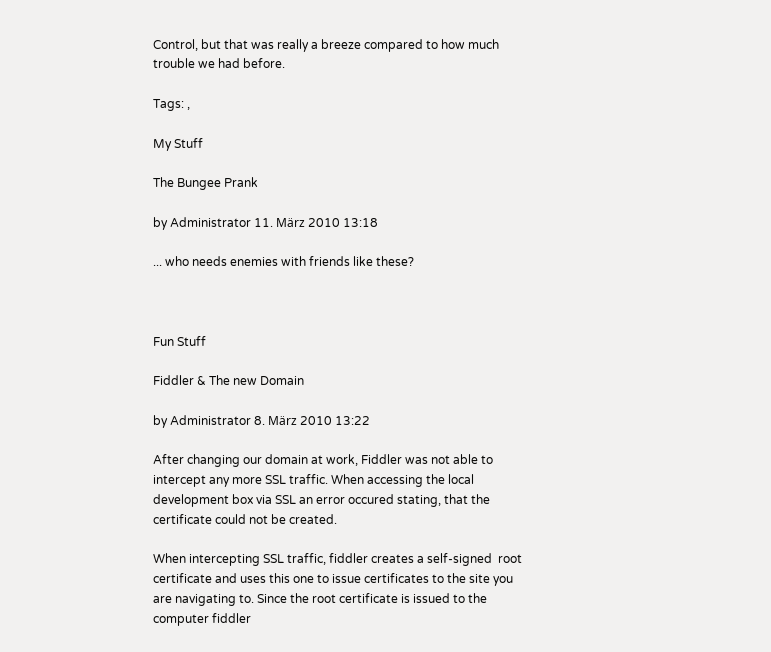Control, but that was really a breeze compared to how much trouble we had before.

Tags: ,

My Stuff

The Bungee Prank

by Administrator 11. März 2010 13:18

... who needs enemies with friends like these?



Fun Stuff

Fiddler & The new Domain

by Administrator 8. März 2010 13:22

After changing our domain at work, Fiddler was not able to intercept any more SSL traffic. When accessing the local development box via SSL an error occured stating, that the certificate could not be created.

When intercepting SSL traffic, fiddler creates a self-signed  root certificate and uses this one to issue certificates to the site you are navigating to. Since the root certificate is issued to the computer fiddler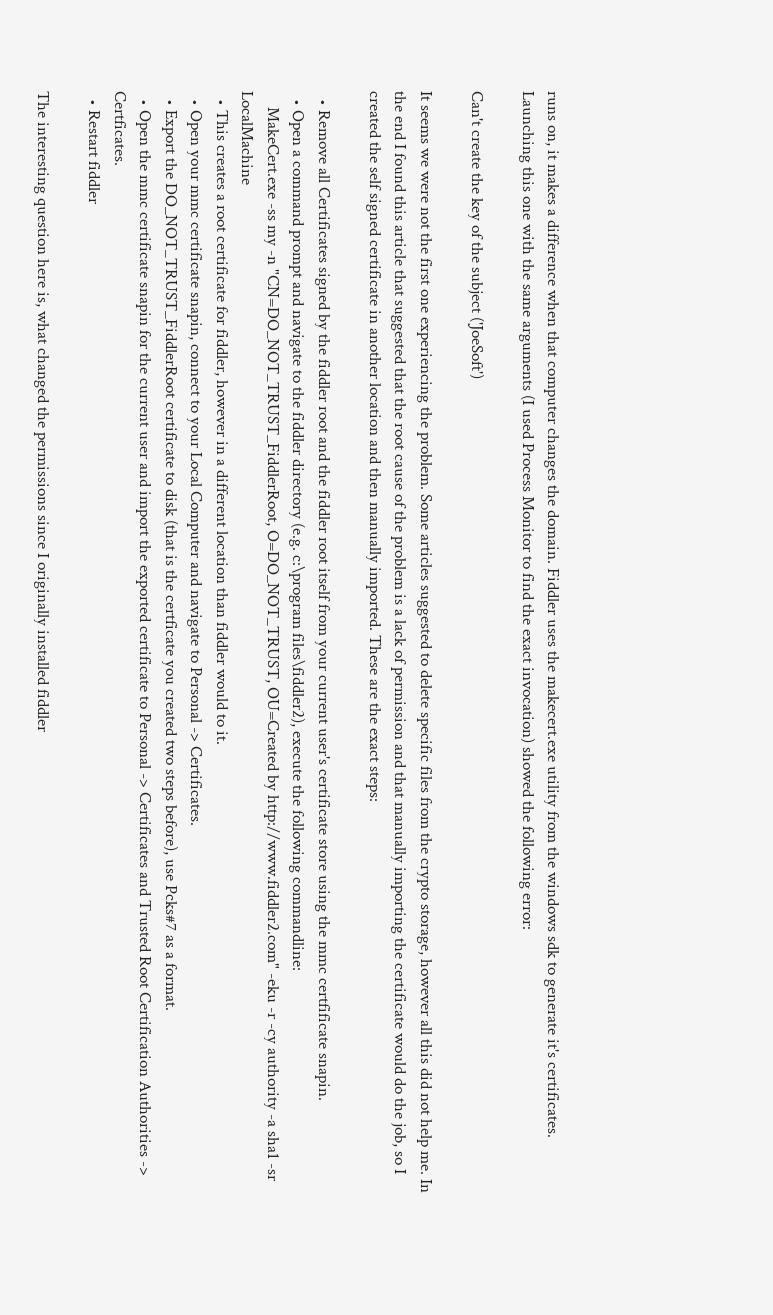runs on, it makes a difference when that computer changes the domain. Fiddler uses the makecert.exe utility from the windows sdk to generate it's certificates. Launching this one with the same arguments (I used Process Monitor to find the exact invocation) showed the following error:

Can't create the key of the subject ('JoeSoft')

It seems we were not the first one experiencing the problem. Some articles suggested to delete specific files from the crypto storage, however all this did not help me. In the end I found this article that suggested that the root cause of the problem is a lack of permission and that manually importing the certificate would do the job, so I created the self signed certificate in another location and then manually imported. These are the exact steps:

  • Remove all Certificates signed by the fiddler root and the fiddler root itself from your current user's certificate store using the mmc certfificate snapin.
  • Open a command prompt and navigate to the fiddler directory (e.g. c:\program files\fiddler2), execute the following commandline:
    MakeCert.exe -ss my -n "CN=DO_NOT_TRUST_FiddlerRoot, O=DO_NOT_TRUST, OU=Created by http://www.fiddler2.com" -eku -r -cy authority -a sha1 -sr LocalMachine
  • This creates a root certificate for fiddler, however in a different location than fiddler would to it.
  • Open your mmc certificate snapin, connect to your Local Computer and navigate to Personal -> Certificates.
  • Export the DO_NOT_TRUST_FiddlerRoot certificate to disk (that is the certficate you created two steps before), use Pcks#7 as a format.
  • Open the mmc certificate snapin for the current user and import the exported certificate to Personal -> Certificates and Trusted Root Certification Authorities -> Certficates.
  • Restart fiddler

The interesting question here is, what changed the permissions since I originally installed fiddler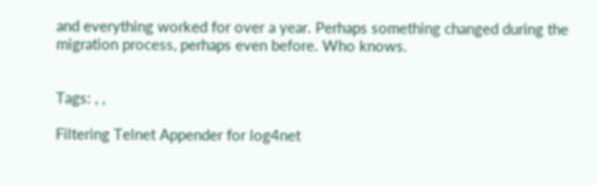and everything worked for over a year. Perhaps something changed during the migration process, perhaps even before. Who knows.


Tags: , ,

Filtering Telnet Appender for log4net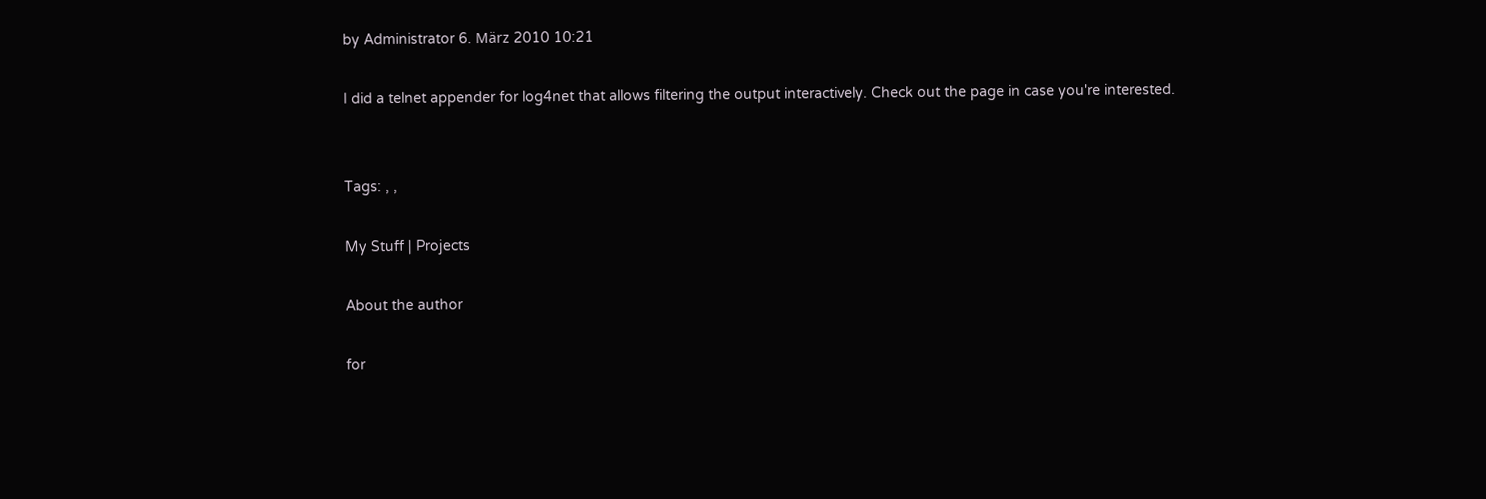by Administrator 6. März 2010 10:21

I did a telnet appender for log4net that allows filtering the output interactively. Check out the page in case you're interested.


Tags: , ,

My Stuff | Projects

About the author

for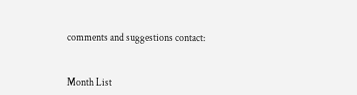comments and suggestions contact:


Month List